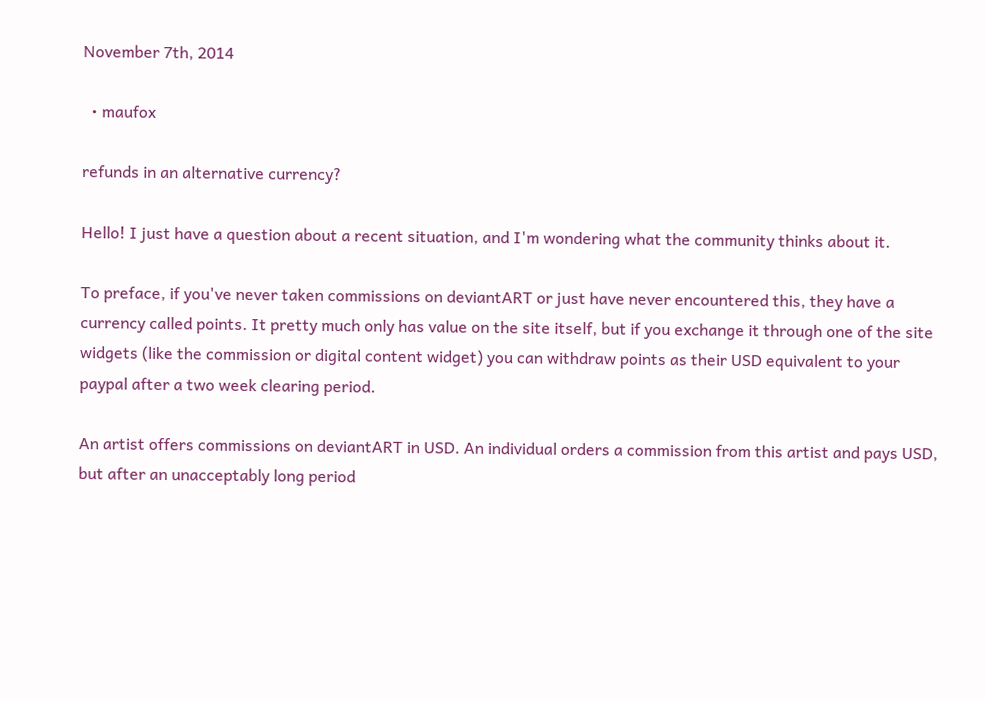November 7th, 2014

  • maufox

refunds in an alternative currency?

Hello! I just have a question about a recent situation, and I'm wondering what the community thinks about it.

To preface, if you've never taken commissions on deviantART or just have never encountered this, they have a currency called points. It pretty much only has value on the site itself, but if you exchange it through one of the site widgets (like the commission or digital content widget) you can withdraw points as their USD equivalent to your paypal after a two week clearing period.

An artist offers commissions on deviantART in USD. An individual orders a commission from this artist and pays USD, but after an unacceptably long period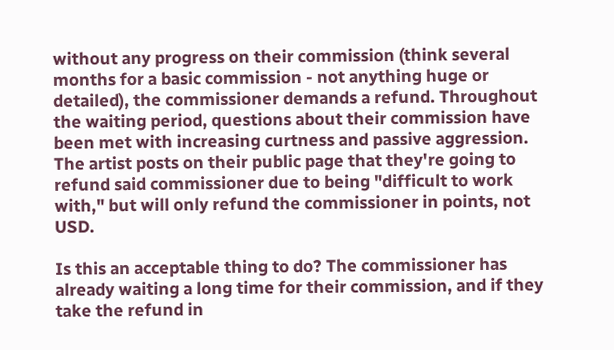without any progress on their commission (think several months for a basic commission - not anything huge or detailed), the commissioner demands a refund. Throughout the waiting period, questions about their commission have been met with increasing curtness and passive aggression. The artist posts on their public page that they're going to refund said commissioner due to being "difficult to work with," but will only refund the commissioner in points, not USD.

Is this an acceptable thing to do? The commissioner has already waiting a long time for their commission, and if they take the refund in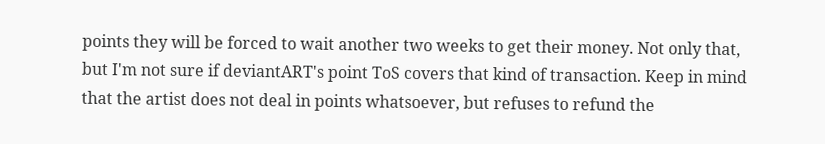points they will be forced to wait another two weeks to get their money. Not only that, but I'm not sure if deviantART's point ToS covers that kind of transaction. Keep in mind that the artist does not deal in points whatsoever, but refuses to refund the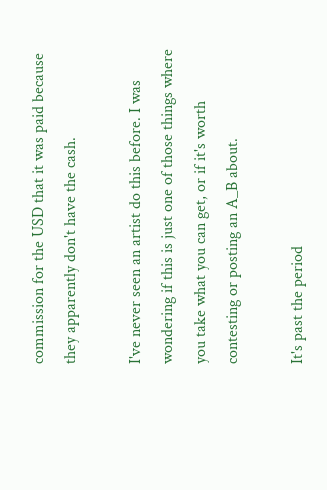commission for the USD that it was paid because they apparently don't have the cash.

I've never seen an artist do this before. I was wondering if this is just one of those things where you take what you can get, or if it's worth contesting or posting an A_B about.

It's past the period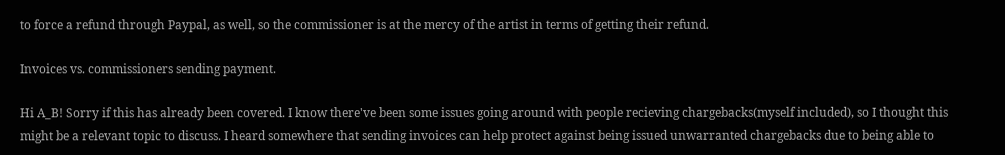to force a refund through Paypal, as well, so the commissioner is at the mercy of the artist in terms of getting their refund.

Invoices vs. commissioners sending payment.

Hi A_B! Sorry if this has already been covered. I know there've been some issues going around with people recieving chargebacks(myself included), so I thought this might be a relevant topic to discuss. I heard somewhere that sending invoices can help protect against being issued unwarranted chargebacks due to being able to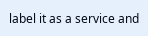label it as a service and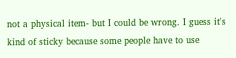not a physical item- but I could be wrong. I guess it's kind of sticky because some people have to use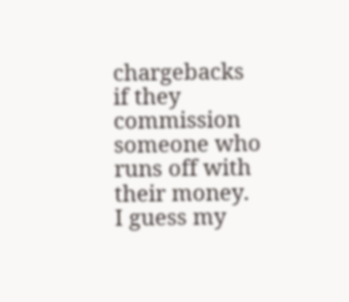chargebacks if they commission someone who runs off with their money. I guess my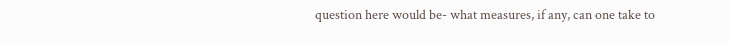question here would be- what measures, if any, can one take to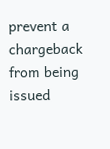prevent a chargeback from being issued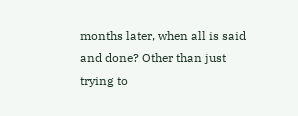months later, when all is said and done? Other than just trying to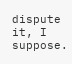dispute it, I suppose.